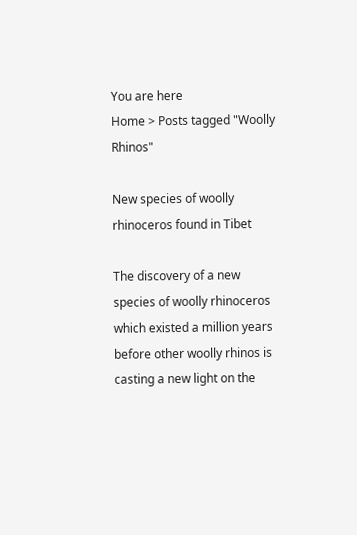You are here
Home > Posts tagged "Woolly Rhinos"

New species of woolly rhinoceros found in Tibet

The discovery of a new species of woolly rhinoceros which existed a million years before other woolly rhinos is casting a new light on the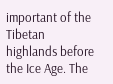important of the Tibetan highlands before the Ice Age. The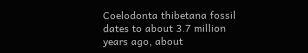Coelodonta thibetana fossil dates to about 3.7 million years ago, about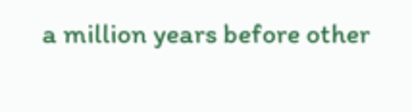a million years before other